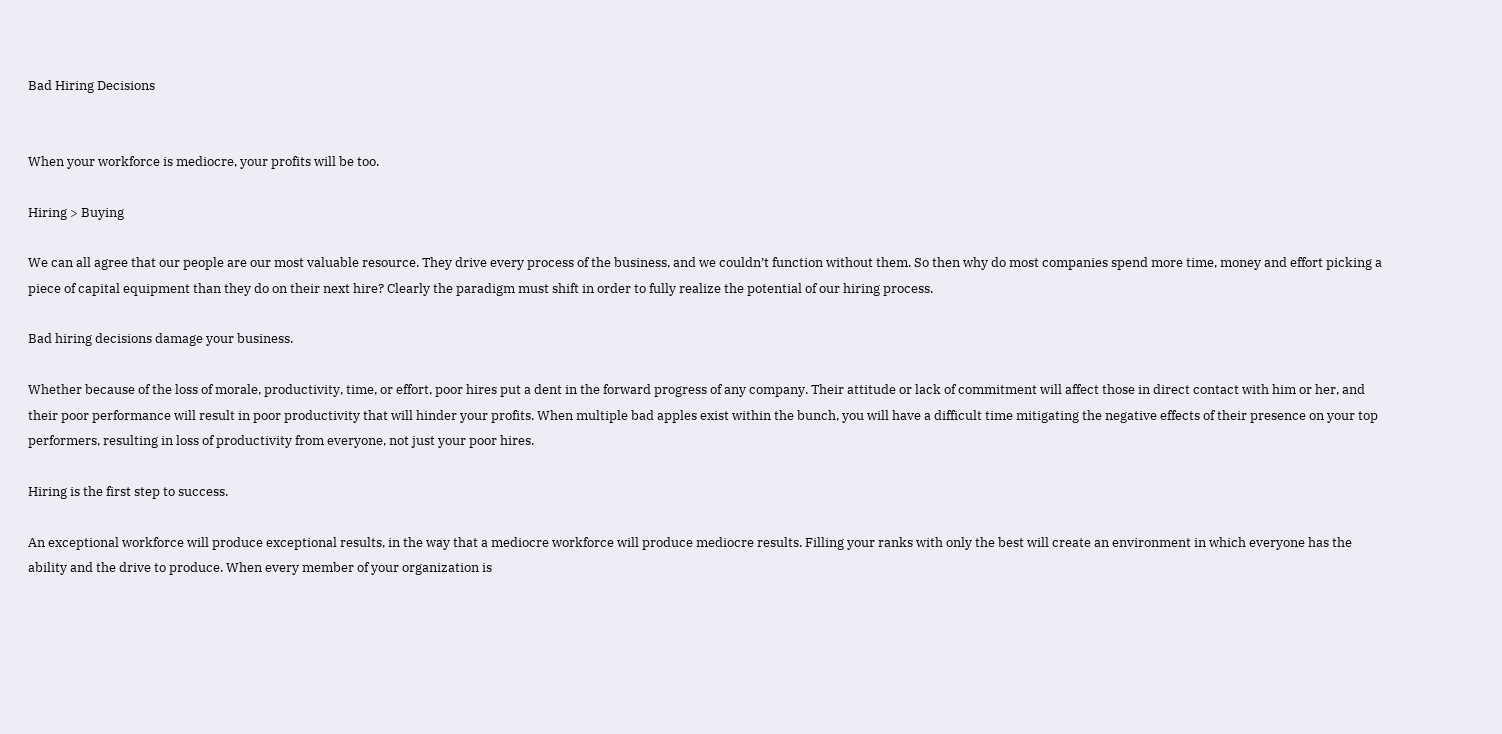Bad Hiring Decisions


When your workforce is mediocre, your profits will be too.

Hiring > Buying

We can all agree that our people are our most valuable resource. They drive every process of the business, and we couldn’t function without them. So then why do most companies spend more time, money and effort picking a piece of capital equipment than they do on their next hire? Clearly the paradigm must shift in order to fully realize the potential of our hiring process.

Bad hiring decisions damage your business.

Whether because of the loss of morale, productivity, time, or effort, poor hires put a dent in the forward progress of any company. Their attitude or lack of commitment will affect those in direct contact with him or her, and their poor performance will result in poor productivity that will hinder your profits. When multiple bad apples exist within the bunch, you will have a difficult time mitigating the negative effects of their presence on your top performers, resulting in loss of productivity from everyone, not just your poor hires.

Hiring is the first step to success.

An exceptional workforce will produce exceptional results, in the way that a mediocre workforce will produce mediocre results. Filling your ranks with only the best will create an environment in which everyone has the ability and the drive to produce. When every member of your organization is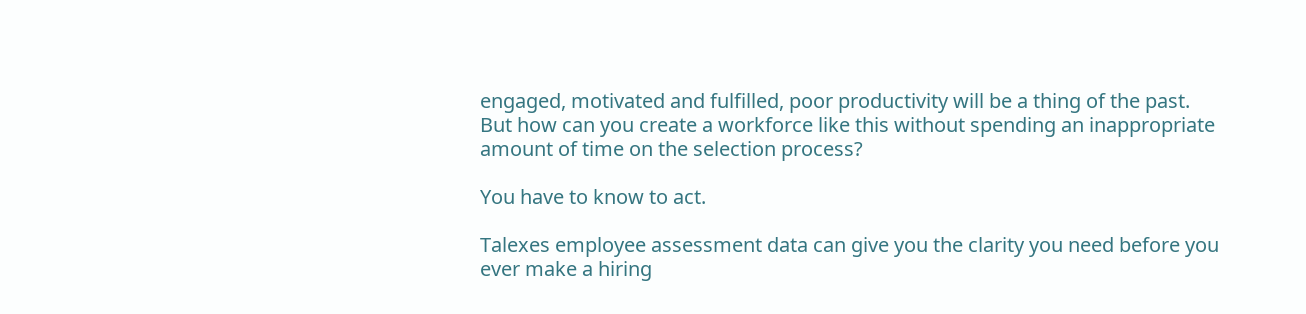engaged, motivated and fulfilled, poor productivity will be a thing of the past. But how can you create a workforce like this without spending an inappropriate amount of time on the selection process?

You have to know to act.

Talexes employee assessment data can give you the clarity you need before you ever make a hiring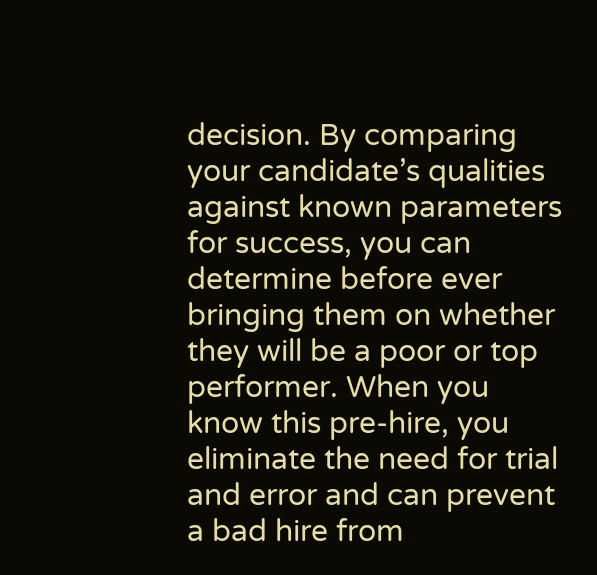decision. By comparing your candidate’s qualities against known parameters for success, you can determine before ever bringing them on whether they will be a poor or top performer. When you know this pre-hire, you eliminate the need for trial and error and can prevent a bad hire from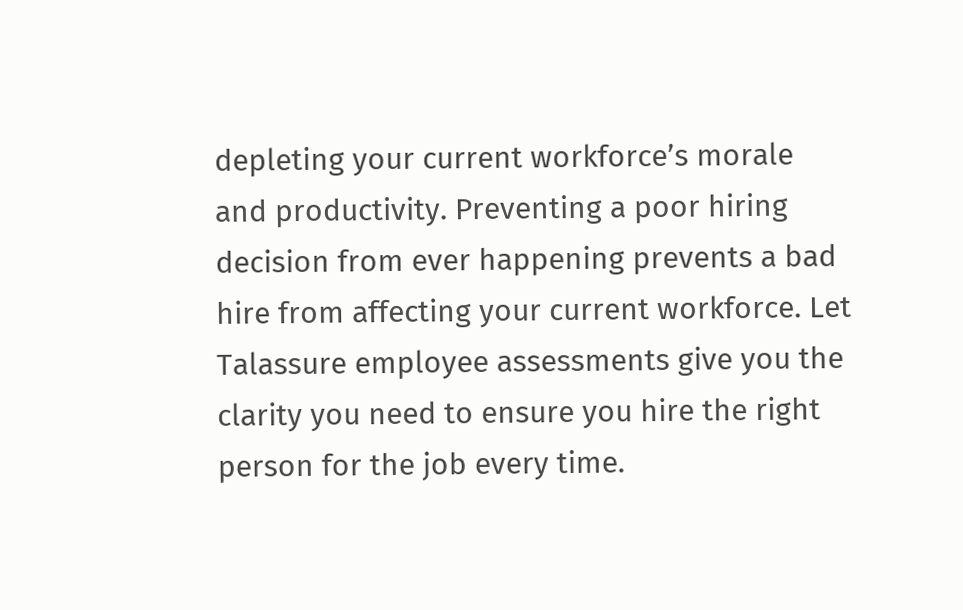depleting your current workforce’s morale and productivity. Preventing a poor hiring decision from ever happening prevents a bad hire from affecting your current workforce. Let Talassure employee assessments give you the clarity you need to ensure you hire the right person for the job every time.